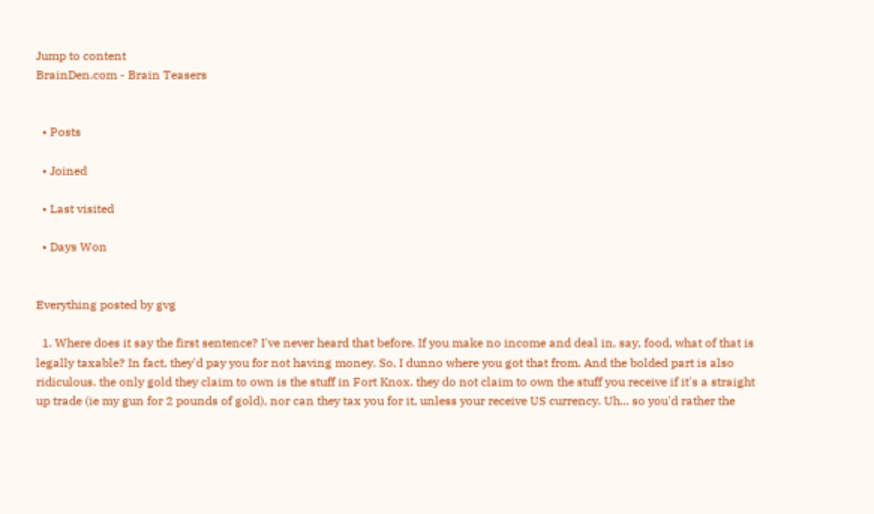Jump to content
BrainDen.com - Brain Teasers


  • Posts

  • Joined

  • Last visited

  • Days Won


Everything posted by gvg

  1. Where does it say the first sentence? I've never heard that before. If you make no income and deal in, say, food, what of that is legally taxable? In fact, they'd pay you for not having money. So, I dunno where you got that from. And the bolded part is also ridiculous. the only gold they claim to own is the stuff in Fort Knox. they do not claim to own the stuff you receive if it's a straight up trade (ie my gun for 2 pounds of gold), nor can they tax you for it, unless your receive US currency. Uh... so you'd rather the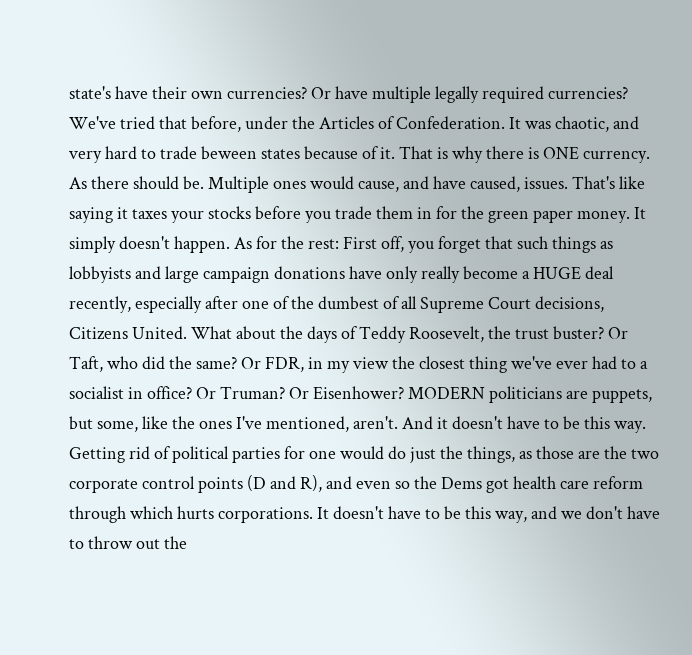state's have their own currencies? Or have multiple legally required currencies? We've tried that before, under the Articles of Confederation. It was chaotic, and very hard to trade beween states because of it. That is why there is ONE currency. As there should be. Multiple ones would cause, and have caused, issues. That's like saying it taxes your stocks before you trade them in for the green paper money. It simply doesn't happen. As for the rest: First off, you forget that such things as lobbyists and large campaign donations have only really become a HUGE deal recently, especially after one of the dumbest of all Supreme Court decisions, Citizens United. What about the days of Teddy Roosevelt, the trust buster? Or Taft, who did the same? Or FDR, in my view the closest thing we've ever had to a socialist in office? Or Truman? Or Eisenhower? MODERN politicians are puppets, but some, like the ones I've mentioned, aren't. And it doesn't have to be this way. Getting rid of political parties for one would do just the things, as those are the two corporate control points (D and R), and even so the Dems got health care reform through which hurts corporations. It doesn't have to be this way, and we don't have to throw out the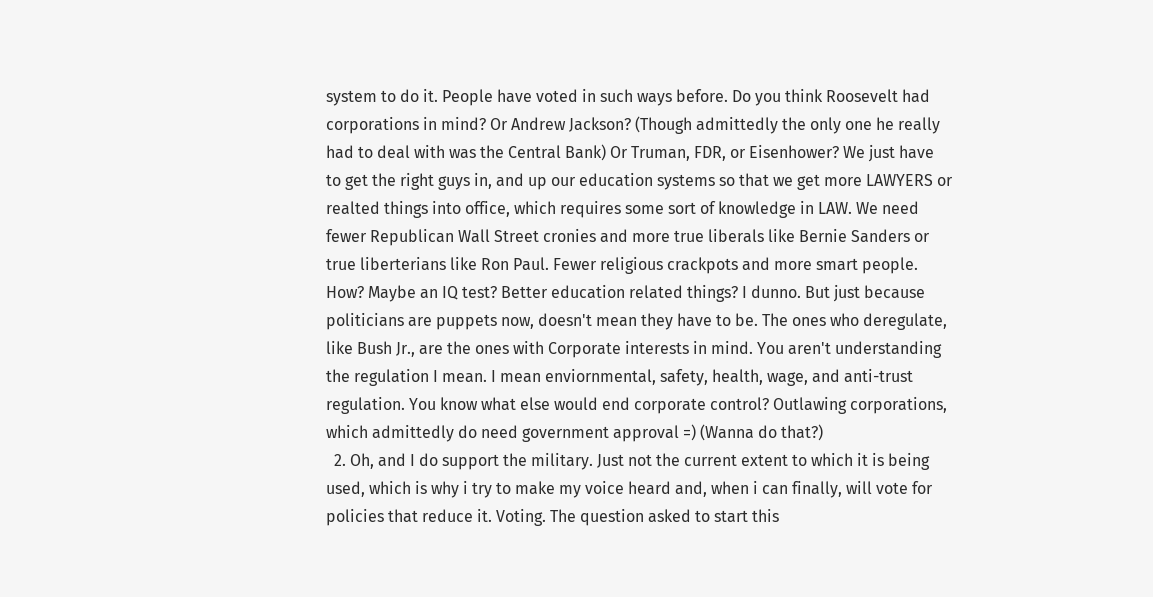system to do it. People have voted in such ways before. Do you think Roosevelt had corporations in mind? Or Andrew Jackson? (Though admittedly the only one he really had to deal with was the Central Bank) Or Truman, FDR, or Eisenhower? We just have to get the right guys in, and up our education systems so that we get more LAWYERS or realted things into office, which requires some sort of knowledge in LAW. We need fewer Republican Wall Street cronies and more true liberals like Bernie Sanders or true liberterians like Ron Paul. Fewer religious crackpots and more smart people. How? Maybe an IQ test? Better education related things? I dunno. But just because politicians are puppets now, doesn't mean they have to be. The ones who deregulate, like Bush Jr., are the ones with Corporate interests in mind. You aren't understanding the regulation I mean. I mean enviornmental, safety, health, wage, and anti-trust regulation. You know what else would end corporate control? Outlawing corporations, which admittedly do need government approval =) (Wanna do that?)
  2. Oh, and I do support the military. Just not the current extent to which it is being used, which is why i try to make my voice heard and, when i can finally, will vote for policies that reduce it. Voting. The question asked to start this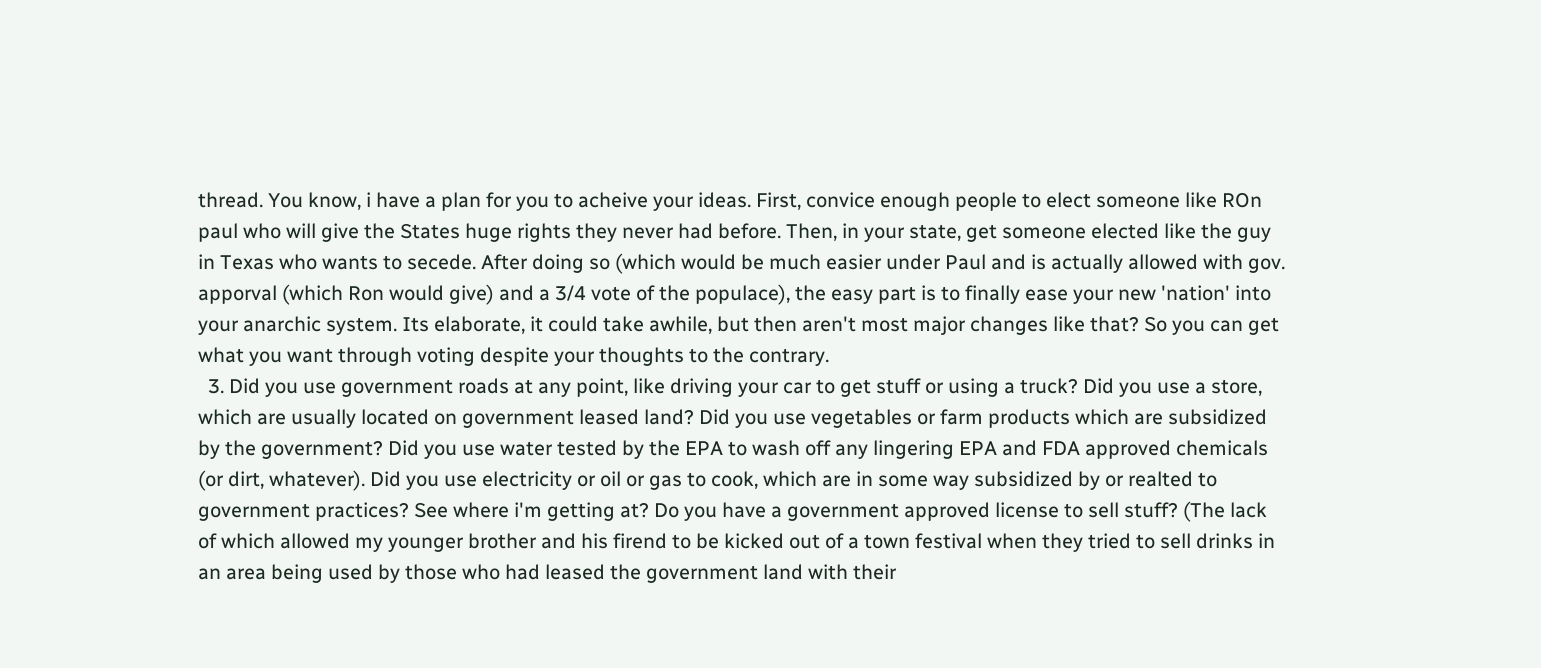thread. You know, i have a plan for you to acheive your ideas. First, convice enough people to elect someone like ROn paul who will give the States huge rights they never had before. Then, in your state, get someone elected like the guy in Texas who wants to secede. After doing so (which would be much easier under Paul and is actually allowed with gov. apporval (which Ron would give) and a 3/4 vote of the populace), the easy part is to finally ease your new 'nation' into your anarchic system. Its elaborate, it could take awhile, but then aren't most major changes like that? So you can get what you want through voting despite your thoughts to the contrary.
  3. Did you use government roads at any point, like driving your car to get stuff or using a truck? Did you use a store, which are usually located on government leased land? Did you use vegetables or farm products which are subsidized by the government? Did you use water tested by the EPA to wash off any lingering EPA and FDA approved chemicals (or dirt, whatever). Did you use electricity or oil or gas to cook, which are in some way subsidized by or realted to government practices? See where i'm getting at? Do you have a government approved license to sell stuff? (The lack of which allowed my younger brother and his firend to be kicked out of a town festival when they tried to sell drinks in an area being used by those who had leased the government land with their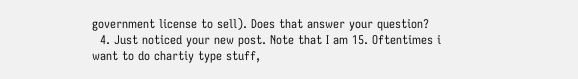government license to sell). Does that answer your question?
  4. Just noticed your new post. Note that I am 15. Oftentimes i want to do chartiy type stuff,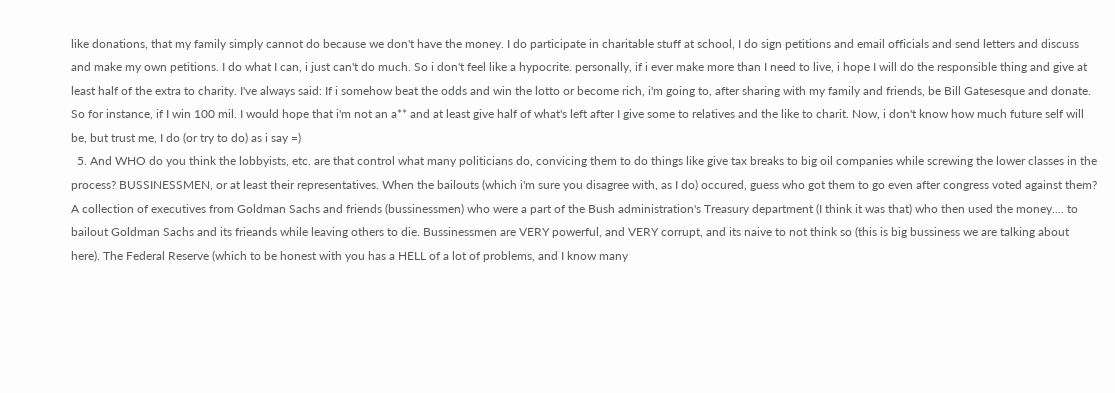like donations, that my family simply cannot do because we don't have the money. I do participate in charitable stuff at school, I do sign petitions and email officials and send letters and discuss and make my own petitions. I do what I can, i just can't do much. So i don't feel like a hypocrite. personally, if i ever make more than I need to live, i hope I will do the responsible thing and give at least half of the extra to charity. I've always said: If i somehow beat the odds and win the lotto or become rich, i'm going to, after sharing with my family and friends, be Bill Gatesesque and donate. So for instance, if I win 100 mil. I would hope that i'm not an a** and at least give half of what's left after I give some to relatives and the like to charit. Now, i don't know how much future self will be, but trust me, I do (or try to do) as i say =)
  5. And WHO do you think the lobbyists, etc. are that control what many politicians do, convicing them to do things like give tax breaks to big oil companies while screwing the lower classes in the process? BUSSINESSMEN, or at least their representatives. When the bailouts (which i'm sure you disagree with, as I do) occured, guess who got them to go even after congress voted against them? A collection of executives from Goldman Sachs and friends (bussinessmen) who were a part of the Bush administration's Treasury department (I think it was that) who then used the money.... to bailout Goldman Sachs and its frieands while leaving others to die. Bussinessmen are VERY powerful, and VERY corrupt, and its naive to not think so (this is big bussiness we are talking about here). The Federal Reserve (which to be honest with you has a HELL of a lot of problems, and I know many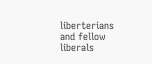liberterians and fellow liberals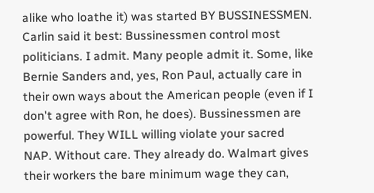alike who loathe it) was started BY BUSSINESSMEN. Carlin said it best: Bussinessmen control most politicians. I admit. Many people admit it. Some, like Bernie Sanders and, yes, Ron Paul, actually care in their own ways about the American people (even if I don't agree with Ron, he does). Bussinessmen are powerful. They WILL willing violate your sacred NAP. Without care. They already do. Walmart gives their workers the bare minimum wage they can,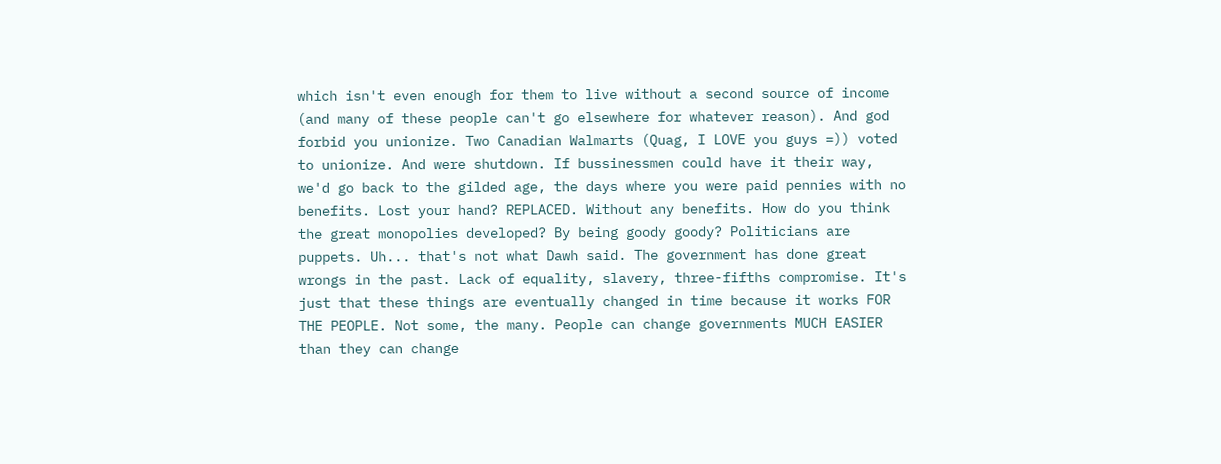which isn't even enough for them to live without a second source of income (and many of these people can't go elsewhere for whatever reason). And god forbid you unionize. Two Canadian Walmarts (Quag, I LOVE you guys =)) voted to unionize. And were shutdown. If bussinessmen could have it their way, we'd go back to the gilded age, the days where you were paid pennies with no benefits. Lost your hand? REPLACED. Without any benefits. How do you think the great monopolies developed? By being goody goody? Politicians are puppets. Uh... that's not what Dawh said. The government has done great wrongs in the past. Lack of equality, slavery, three-fifths compromise. It's just that these things are eventually changed in time because it works FOR THE PEOPLE. Not some, the many. People can change governments MUCH EASIER than they can change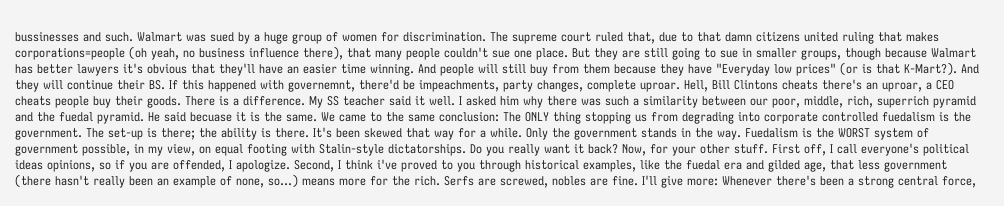bussinesses and such. Walmart was sued by a huge group of women for discrimination. The supreme court ruled that, due to that damn citizens united ruling that makes corporations=people (oh yeah, no business influence there), that many people couldn't sue one place. But they are still going to sue in smaller groups, though because Walmart has better lawyers it's obvious that they'll have an easier time winning. And people will still buy from them because they have "Everyday low prices" (or is that K-Mart?). And they will continue their BS. If this happened with governemnt, there'd be impeachments, party changes, complete uproar. Hell, Bill Clintons cheats there's an uproar, a CEO cheats people buy their goods. There is a difference. My SS teacher said it well. I asked him why there was such a similarity between our poor, middle, rich, superrich pyramid and the fuedal pyramid. He said becuase it is the same. We came to the same conclusion: The ONLY thing stopping us from degrading into corporate controlled fuedalism is the government. The set-up is there; the ability is there. It's been skewed that way for a while. Only the government stands in the way. Fuedalism is the WORST system of government possible, in my view, on equal footing with Stalin-style dictatorships. Do you really want it back? Now, for your other stuff. First off, I call everyone's political ideas opinions, so if you are offended, I apologize. Second, I think i've proved to you through historical examples, like the fuedal era and gilded age, that less government (there hasn't really been an example of none, so...) means more for the rich. Serfs are screwed, nobles are fine. I'll give more: Whenever there's been a strong central force,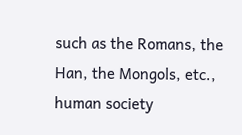such as the Romans, the Han, the Mongols, etc., human society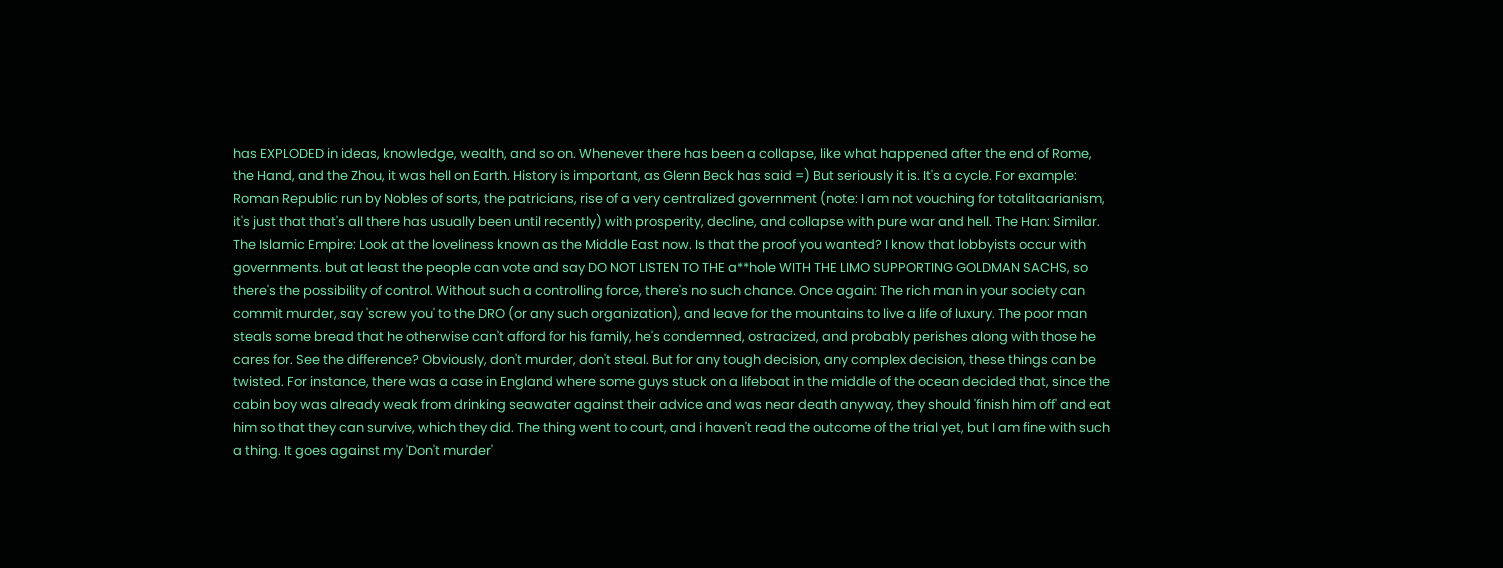has EXPLODED in ideas, knowledge, wealth, and so on. Whenever there has been a collapse, like what happened after the end of Rome, the Hand, and the Zhou, it was hell on Earth. History is important, as Glenn Beck has said =) But seriously it is. It's a cycle. For example: Roman Republic run by Nobles of sorts, the patricians, rise of a very centralized government (note: I am not vouching for totalitaarianism, it's just that that's all there has usually been until recently) with prosperity, decline, and collapse with pure war and hell. The Han: Similar. The Islamic Empire: Look at the loveliness known as the Middle East now. Is that the proof you wanted? I know that lobbyists occur with governments. but at least the people can vote and say DO NOT LISTEN TO THE a**hole WITH THE LIMO SUPPORTING GOLDMAN SACHS, so there's the possibility of control. Without such a controlling force, there's no such chance. Once again: The rich man in your society can commit murder, say 'screw you' to the DRO (or any such organization), and leave for the mountains to live a life of luxury. The poor man steals some bread that he otherwise can't afford for his family, he's condemned, ostracized, and probably perishes along with those he cares for. See the difference? Obviously, don't murder, don't steal. But for any tough decision, any complex decision, these things can be twisted. For instance, there was a case in England where some guys stuck on a lifeboat in the middle of the ocean decided that, since the cabin boy was already weak from drinking seawater against their advice and was near death anyway, they should 'finish him off' and eat him so that they can survive, which they did. The thing went to court, and i haven't read the outcome of the trial yet, but I am fine with such a thing. It goes against my 'Don't murder'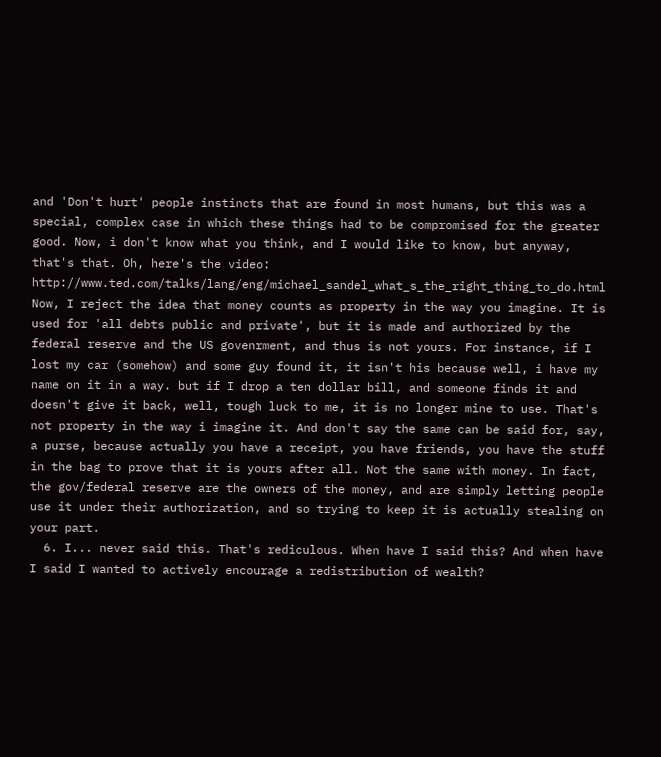and 'Don't hurt' people instincts that are found in most humans, but this was a special, complex case in which these things had to be compromised for the greater good. Now, i don't know what you think, and I would like to know, but anyway, that's that. Oh, here's the video: http://www.ted.com/talks/lang/eng/michael_sandel_what_s_the_right_thing_to_do.html Now, I reject the idea that money counts as property in the way you imagine. It is used for 'all debts public and private', but it is made and authorized by the federal reserve and the US govenrment, and thus is not yours. For instance, if I lost my car (somehow) and some guy found it, it isn't his because well, i have my name on it in a way. but if I drop a ten dollar bill, and someone finds it and doesn't give it back, well, tough luck to me, it is no longer mine to use. That's not property in the way i imagine it. And don't say the same can be said for, say, a purse, because actually you have a receipt, you have friends, you have the stuff in the bag to prove that it is yours after all. Not the same with money. In fact, the gov/federal reserve are the owners of the money, and are simply letting people use it under their authorization, and so trying to keep it is actually stealing on your part.
  6. I... never said this. That's rediculous. When have I said this? And when have I said I wanted to actively encourage a redistribution of wealth?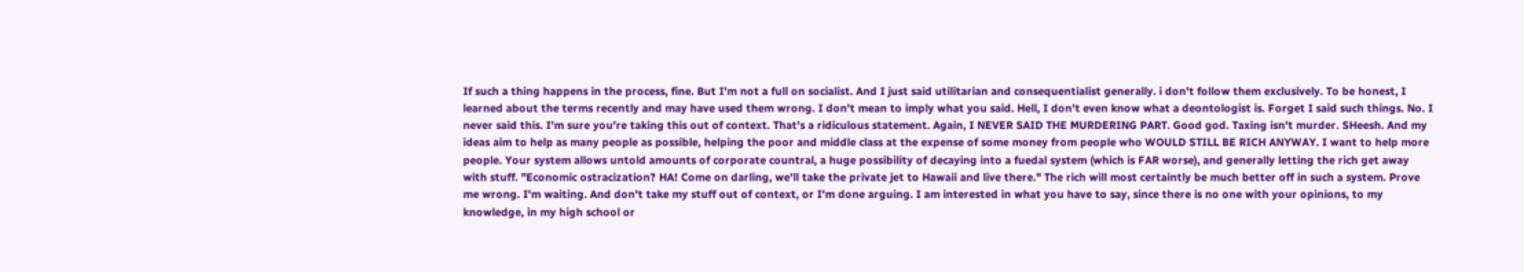If such a thing happens in the process, fine. But I'm not a full on socialist. And I just said utilitarian and consequentialist generally. i don't follow them exclusively. To be honest, I learned about the terms recently and may have used them wrong. I don't mean to imply what you said. Hell, I don't even know what a deontologist is. Forget I said such things. No. I never said this. I'm sure you're taking this out of context. That's a ridiculous statement. Again, I NEVER SAID THE MURDERING PART. Good god. Taxing isn't murder. SHeesh. And my ideas aim to help as many people as possible, helping the poor and middle class at the expense of some money from people who WOULD STILL BE RICH ANYWAY. I want to help more people. Your system allows untold amounts of corporate countral, a huge possibility of decaying into a fuedal system (which is FAR worse), and generally letting the rich get away with stuff. "Economic ostracization? HA! Come on darling, we'll take the private jet to Hawaii and live there." The rich will most certaintly be much better off in such a system. Prove me wrong. I'm waiting. And don't take my stuff out of context, or I'm done arguing. I am interested in what you have to say, since there is no one with your opinions, to my knowledge, in my high school or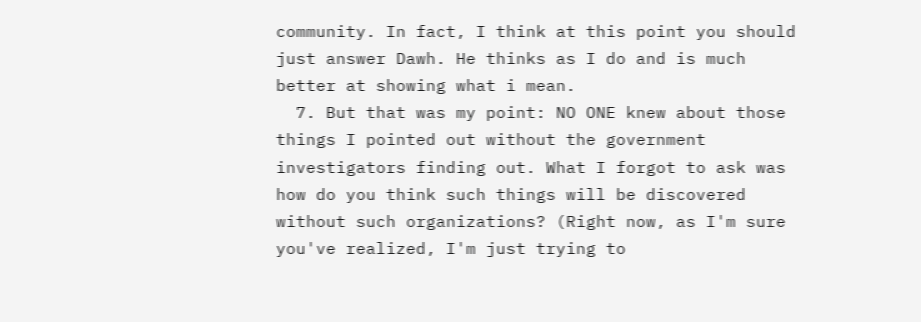community. In fact, I think at this point you should just answer Dawh. He thinks as I do and is much better at showing what i mean.
  7. But that was my point: NO ONE knew about those things I pointed out without the government investigators finding out. What I forgot to ask was how do you think such things will be discovered without such organizations? (Right now, as I'm sure you've realized, I'm just trying to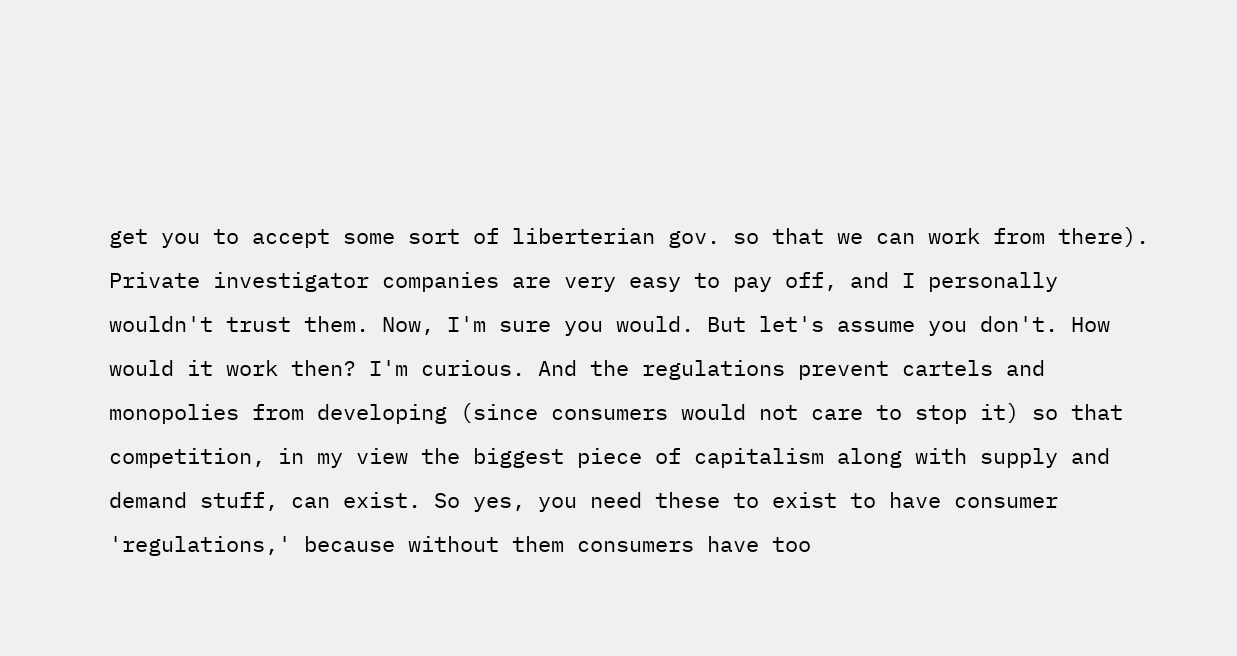get you to accept some sort of liberterian gov. so that we can work from there). Private investigator companies are very easy to pay off, and I personally wouldn't trust them. Now, I'm sure you would. But let's assume you don't. How would it work then? I'm curious. And the regulations prevent cartels and monopolies from developing (since consumers would not care to stop it) so that competition, in my view the biggest piece of capitalism along with supply and demand stuff, can exist. So yes, you need these to exist to have consumer 'regulations,' because without them consumers have too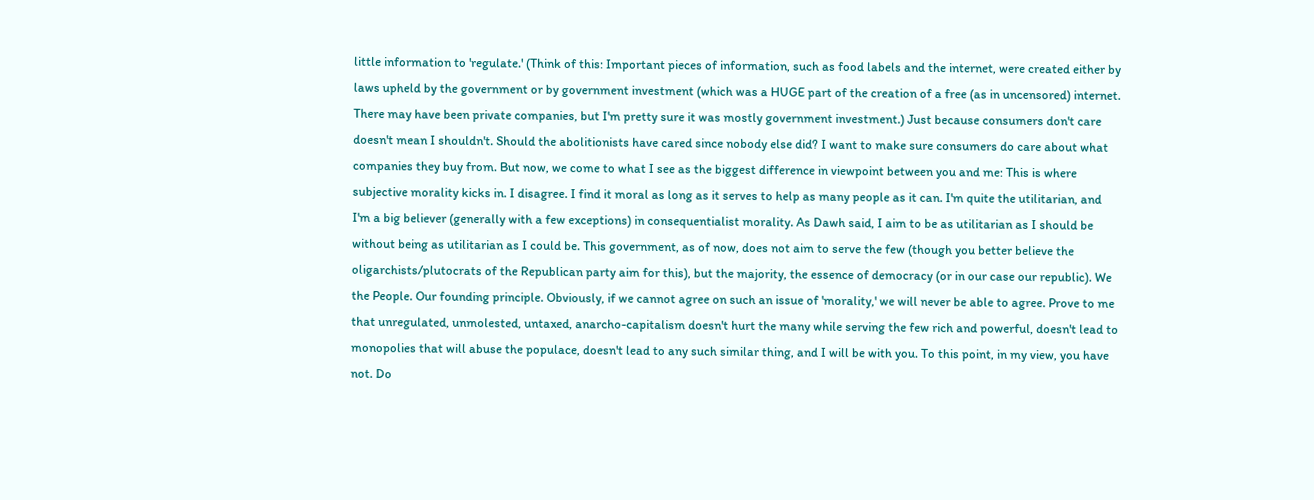little information to 'regulate.' (Think of this: Important pieces of information, such as food labels and the internet, were created either by laws upheld by the government or by government investment (which was a HUGE part of the creation of a free (as in uncensored) internet. There may have been private companies, but I'm pretty sure it was mostly government investment.) Just because consumers don't care doesn't mean I shouldn't. Should the abolitionists have cared since nobody else did? I want to make sure consumers do care about what companies they buy from. But now, we come to what I see as the biggest difference in viewpoint between you and me: This is where subjective morality kicks in. I disagree. I find it moral as long as it serves to help as many people as it can. I'm quite the utilitarian, and I'm a big believer (generally with a few exceptions) in consequentialist morality. As Dawh said, I aim to be as utilitarian as I should be without being as utilitarian as I could be. This government, as of now, does not aim to serve the few (though you better believe the oligarchists/plutocrats of the Republican party aim for this), but the majority, the essence of democracy (or in our case our republic). We the People. Our founding principle. Obviously, if we cannot agree on such an issue of 'morality,' we will never be able to agree. Prove to me that unregulated, unmolested, untaxed, anarcho-capitalism doesn't hurt the many while serving the few rich and powerful, doesn't lead to monopolies that will abuse the populace, doesn't lead to any such similar thing, and I will be with you. To this point, in my view, you have not. Do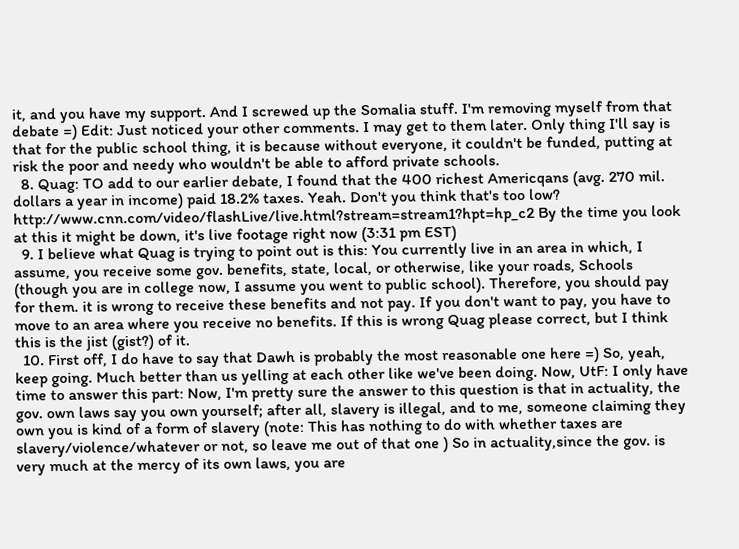it, and you have my support. And I screwed up the Somalia stuff. I'm removing myself from that debate =) Edit: Just noticed your other comments. I may get to them later. Only thing I'll say is that for the public school thing, it is because without everyone, it couldn't be funded, putting at risk the poor and needy who wouldn't be able to afford private schools.
  8. Quag: TO add to our earlier debate, I found that the 400 richest Americqans (avg. 270 mil. dollars a year in income) paid 18.2% taxes. Yeah. Don't you think that's too low? http://www.cnn.com/video/flashLive/live.html?stream=stream1?hpt=hp_c2 By the time you look at this it might be down, it's live footage right now (3:31 pm EST)
  9. I believe what Quag is trying to point out is this: You currently live in an area in which, I assume, you receive some gov. benefits, state, local, or otherwise, like your roads, Schools (though you are in college now, I assume you went to public school). Therefore, you should pay for them. it is wrong to receive these benefits and not pay. If you don't want to pay, you have to move to an area where you receive no benefits. If this is wrong Quag please correct, but I think this is the jist (gist?) of it.
  10. First off, I do have to say that Dawh is probably the most reasonable one here =) So, yeah, keep going. Much better than us yelling at each other like we've been doing. Now, UtF: I only have time to answer this part: Now, I'm pretty sure the answer to this question is that in actuality, the gov. own laws say you own yourself; after all, slavery is illegal, and to me, someone claiming they own you is kind of a form of slavery (note: This has nothing to do with whether taxes are slavery/violence/whatever or not, so leave me out of that one ) So in actuality,since the gov. is very much at the mercy of its own laws, you are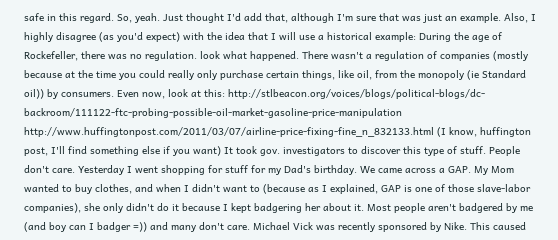safe in this regard. So, yeah. Just thought I'd add that, although I'm sure that was just an example. Also, I highly disagree (as you'd expect) with the idea that I will use a historical example: During the age of Rockefeller, there was no regulation. look what happened. There wasn't a regulation of companies (mostly because at the time you could really only purchase certain things, like oil, from the monopoly (ie Standard oil)) by consumers. Even now, look at this: http://stlbeacon.org/voices/blogs/political-blogs/dc-backroom/111122-ftc-probing-possible-oil-market-gasoline-price-manipulation http://www.huffingtonpost.com/2011/03/07/airline-price-fixing-fine_n_832133.html (I know, huffington post, I'll find something else if you want) It took gov. investigators to discover this type of stuff. People don't care. Yesterday I went shopping for stuff for my Dad's birthday. We came across a GAP. My Mom wanted to buy clothes, and when I didn't want to (because as I explained, GAP is one of those slave-labor companies), she only didn't do it because I kept badgering her about it. Most people aren't badgered by me (and boy can I badger =)) and many don't care. Michael Vick was recently sponsored by Nike. This caused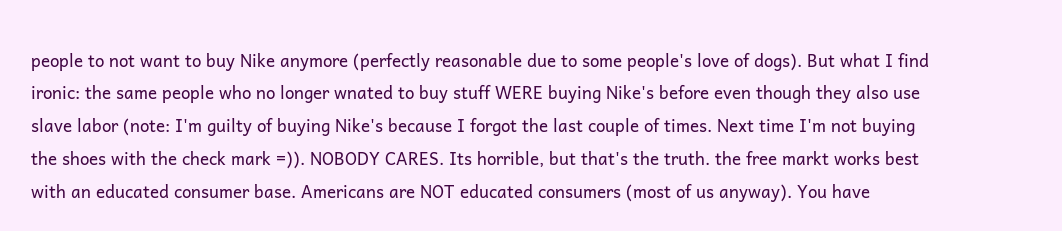people to not want to buy Nike anymore (perfectly reasonable due to some people's love of dogs). But what I find ironic: the same people who no longer wnated to buy stuff WERE buying Nike's before even though they also use slave labor (note: I'm guilty of buying Nike's because I forgot the last couple of times. Next time I'm not buying the shoes with the check mark =)). NOBODY CARES. Its horrible, but that's the truth. the free markt works best with an educated consumer base. Americans are NOT educated consumers (most of us anyway). You have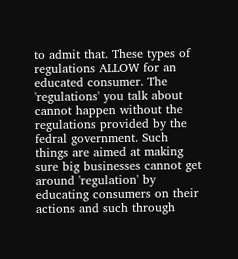to admit that. These types of regulations ALLOW for an educated consumer. The 'regulations' you talk about cannot happen without the regulations provided by the fedral government. Such things are aimed at making sure big businesses cannot get around 'regulation' by educating consumers on their actions and such through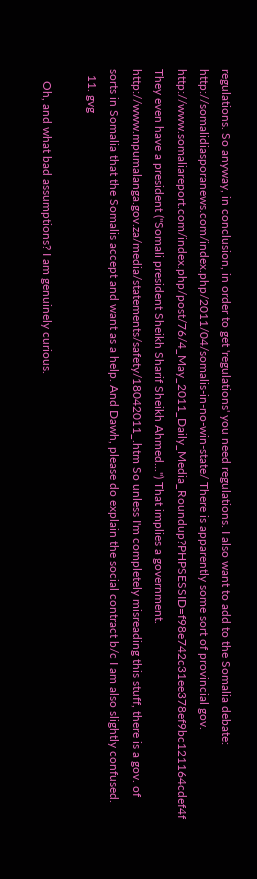regulations. So anyway, in conclusion, in order to get 'regulations' you need regulations. I also want to add to the Somalia debate: http://somalidiasporanews.com/index.php/2011/04/somalis-in-no-win-state/ There is apparently some sort of provincial gov. http://www.somaliareport.com/index.php/post/76/4_May_2011_Daily_Media_Roundup?PHPSESSID=f98e742c31ee378ef9bc121164cdef4f They even have a president ("Somali president Sheikh Sharif Sheikh Ahmed...") That implies a government. http://www.mpumalanga.gov.za/media/statements/safety/18042011_.htm So unless I'm completely misreading this stuff, there is a gov. of sorts in Somalia that the Somalis accept and want as a help. And Dawh, please do explain the social contract b/c I am also slightly confused.
  11. gvg

    Oh, and what bad assumptions? I am genuinely curious.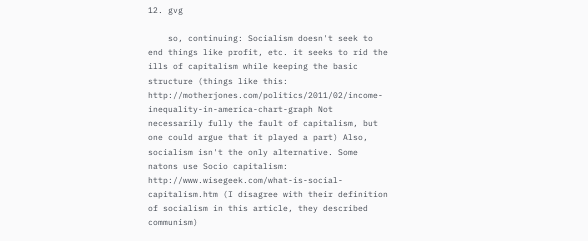12. gvg

    so, continuing: Socialism doesn't seek to end things like profit, etc. it seeks to rid the ills of capitalism while keeping the basic structure (things like this: http://motherjones.com/politics/2011/02/income-inequality-in-america-chart-graph Not necessarily fully the fault of capitalism, but one could argue that it played a part) Also, socialism isn't the only alternative. Some natons use Socio capitalism: http://www.wisegeek.com/what-is-social-capitalism.htm (I disagree with their definition of socialism in this article, they described communism)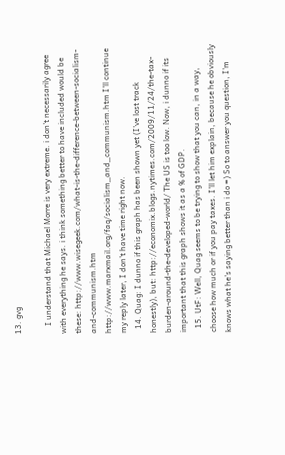13. gvg

    I understand that Michael Morre is very extreme. i don't necessarily agree with everything he says. i think something better to have included would be these: http://www.wisegeek.com/what-is-the-difference-between-socialism-and-communism.htm http://www.marxmail.org/faq/socialism_and_communism.htm I'll continue my reply later, I don't have time right now.
  14. Quag: I dunno if this graph has been shown yet (I've lost track honestly), but: http://economix.blogs.nytimes.com/2009/11/24/the-tax-burden-around-the-developed-world/ The US is too low. Now, i dunno if its important that this graph shows it as a % of GDP.
  15. UtF: Well, Quag seems to be trying to show that you can, in a way, choose how much or if you pay taxes. I'll let him explain, because he obviously knows what he's saying better than i do =) So to answer you question, I'm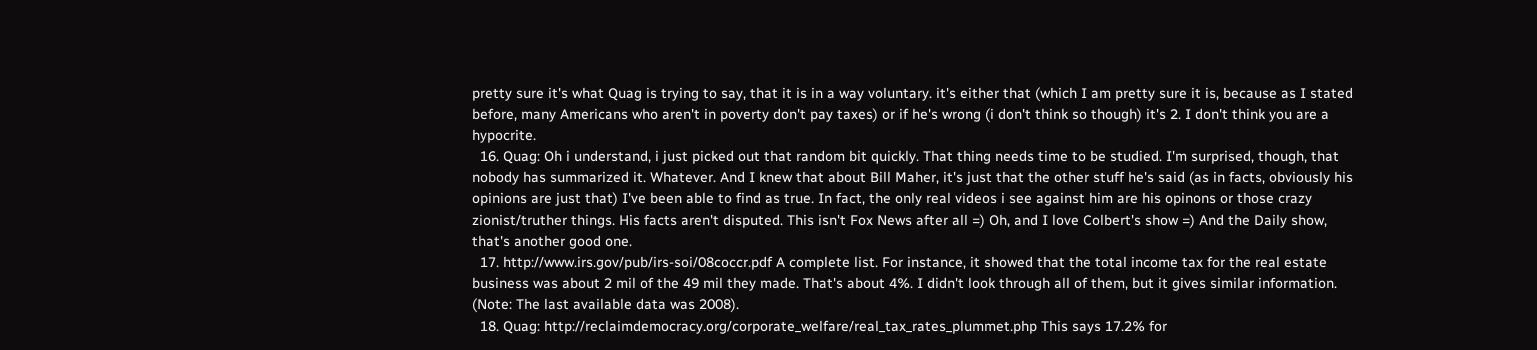pretty sure it's what Quag is trying to say, that it is in a way voluntary. it's either that (which I am pretty sure it is, because as I stated before, many Americans who aren't in poverty don't pay taxes) or if he's wrong (i don't think so though) it's 2. I don't think you are a hypocrite.
  16. Quag: Oh i understand, i just picked out that random bit quickly. That thing needs time to be studied. I'm surprised, though, that nobody has summarized it. Whatever. And I knew that about Bill Maher, it's just that the other stuff he's said (as in facts, obviously his opinions are just that) I've been able to find as true. In fact, the only real videos i see against him are his opinons or those crazy zionist/truther things. His facts aren't disputed. This isn't Fox News after all =) Oh, and I love Colbert's show =) And the Daily show, that's another good one.
  17. http://www.irs.gov/pub/irs-soi/08coccr.pdf A complete list. For instance, it showed that the total income tax for the real estate business was about 2 mil of the 49 mil they made. That's about 4%. I didn't look through all of them, but it gives similar information. (Note: The last available data was 2008).
  18. Quag: http://reclaimdemocracy.org/corporate_welfare/real_tax_rates_plummet.php This says 17.2% for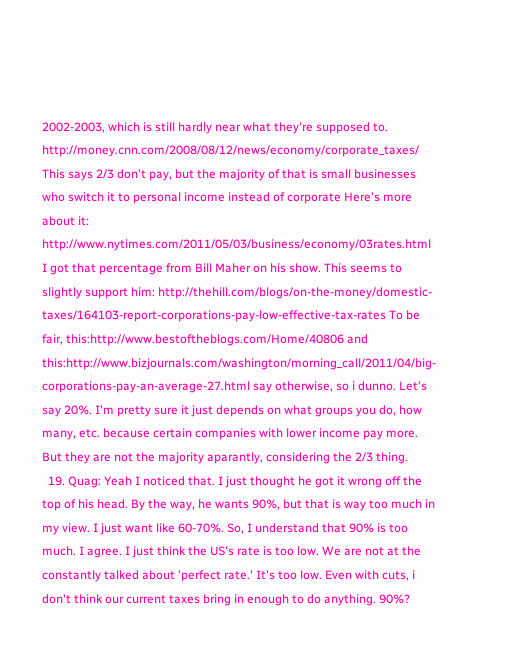2002-2003, which is still hardly near what they're supposed to. http://money.cnn.com/2008/08/12/news/economy/corporate_taxes/ This says 2/3 don't pay, but the majority of that is small businesses who switch it to personal income instead of corporate Here's more about it: http://www.nytimes.com/2011/05/03/business/economy/03rates.html I got that percentage from Bill Maher on his show. This seems to slightly support him: http://thehill.com/blogs/on-the-money/domestic-taxes/164103-report-corporations-pay-low-effective-tax-rates To be fair, this:http://www.bestoftheblogs.com/Home/40806 and this:http://www.bizjournals.com/washington/morning_call/2011/04/big-corporations-pay-an-average-27.html say otherwise, so i dunno. Let's say 20%. I'm pretty sure it just depends on what groups you do, how many, etc. because certain companies with lower income pay more. But they are not the majority aparantly, considering the 2/3 thing.
  19. Quag: Yeah I noticed that. I just thought he got it wrong off the top of his head. By the way, he wants 90%, but that is way too much in my view. I just want like 60-70%. So, I understand that 90% is too much. I agree. I just think the US's rate is too low. We are not at the constantly talked about 'perfect rate.' It's too low. Even with cuts, i don't think our current taxes bring in enough to do anything. 90%?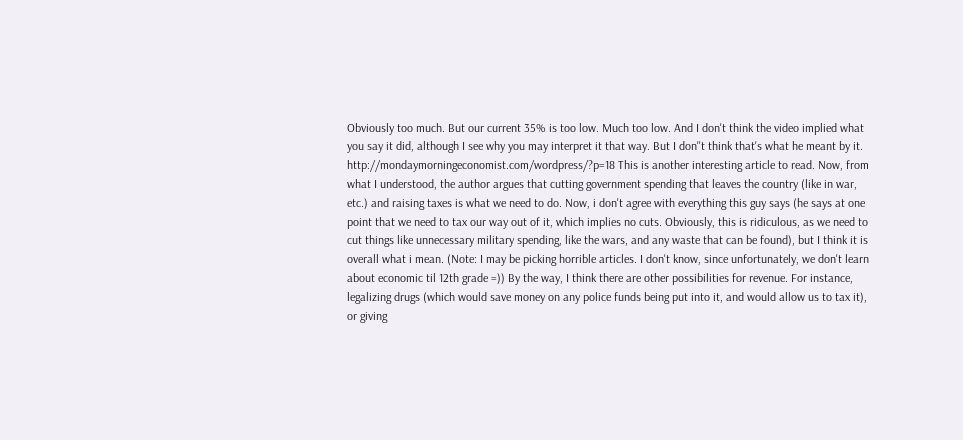Obviously too much. But our current 35% is too low. Much too low. And I don't think the video implied what you say it did, although I see why you may interpret it that way. But I don''t think that's what he meant by it. http://mondaymorningeconomist.com/wordpress/?p=18 This is another interesting article to read. Now, from what I understood, the author argues that cutting government spending that leaves the country (like in war, etc.) and raising taxes is what we need to do. Now, i don't agree with everything this guy says (he says at one point that we need to tax our way out of it, which implies no cuts. Obviously, this is ridiculous, as we need to cut things like unnecessary military spending, like the wars, and any waste that can be found), but I think it is overall what i mean. (Note: I may be picking horrible articles. I don't know, since unfortunately, we don't learn about economic til 12th grade =)) By the way, I think there are other possibilities for revenue. For instance, legalizing drugs (which would save money on any police funds being put into it, and would allow us to tax it), or giving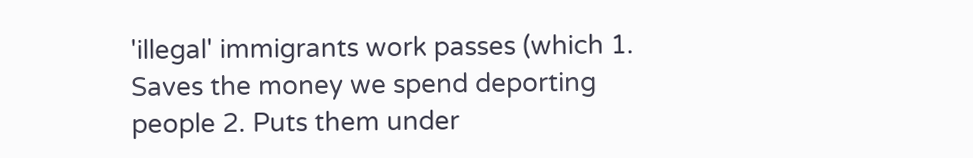'illegal' immigrants work passes (which 1. Saves the money we spend deporting people 2. Puts them under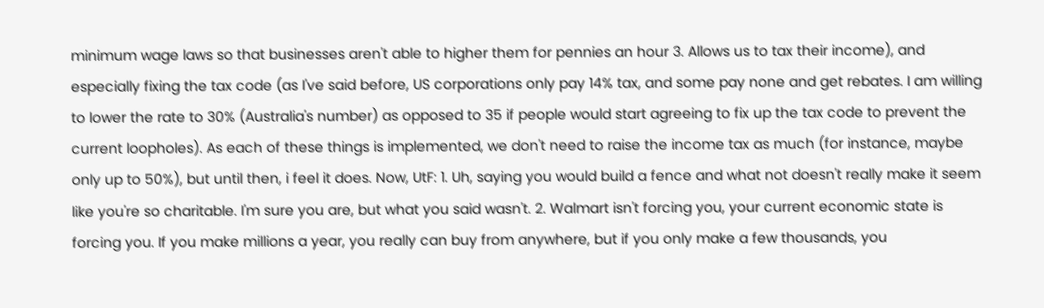minimum wage laws so that businesses aren't able to higher them for pennies an hour 3. Allows us to tax their income), and especially fixing the tax code (as I've said before, US corporations only pay 14% tax, and some pay none and get rebates. I am willing to lower the rate to 30% (Australia's number) as opposed to 35 if people would start agreeing to fix up the tax code to prevent the current loopholes). As each of these things is implemented, we don't need to raise the income tax as much (for instance, maybe only up to 50%), but until then, i feel it does. Now, UtF: 1. Uh, saying you would build a fence and what not doesn't really make it seem like you're so charitable. I'm sure you are, but what you said wasn't. 2. Walmart isn't forcing you, your current economic state is forcing you. If you make millions a year, you really can buy from anywhere, but if you only make a few thousands, you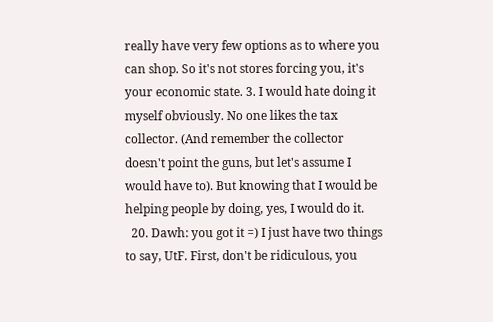really have very few options as to where you can shop. So it's not stores forcing you, it's your economic state. 3. I would hate doing it myself obviously. No one likes the tax collector. (And remember the collector doesn't point the guns, but let's assume I would have to). But knowing that I would be helping people by doing, yes, I would do it.
  20. Dawh: you got it =) I just have two things to say, UtF. First, don't be ridiculous, you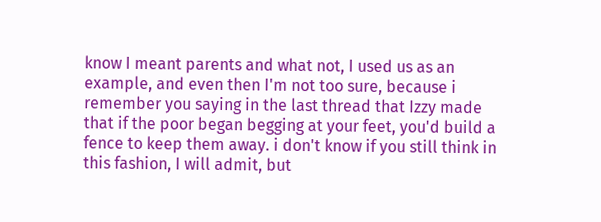know I meant parents and what not, I used us as an example, and even then I'm not too sure, because i remember you saying in the last thread that Izzy made that if the poor began begging at your feet, you'd build a fence to keep them away. i don't know if you still think in this fashion, I will admit, but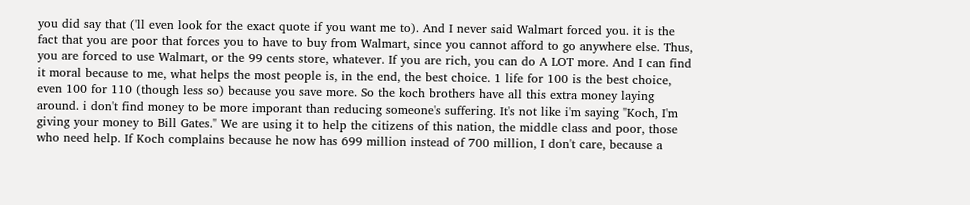you did say that ('ll even look for the exact quote if you want me to). And I never said Walmart forced you. it is the fact that you are poor that forces you to have to buy from Walmart, since you cannot afford to go anywhere else. Thus, you are forced to use Walmart, or the 99 cents store, whatever. If you are rich, you can do A LOT more. And I can find it moral because to me, what helps the most people is, in the end, the best choice. 1 life for 100 is the best choice, even 100 for 110 (though less so) because you save more. So the koch brothers have all this extra money laying around. i don't find money to be more imporant than reducing someone's suffering. It's not like i'm saying "Koch, I'm giving your money to Bill Gates." We are using it to help the citizens of this nation, the middle class and poor, those who need help. If Koch complains because he now has 699 million instead of 700 million, I don't care, because a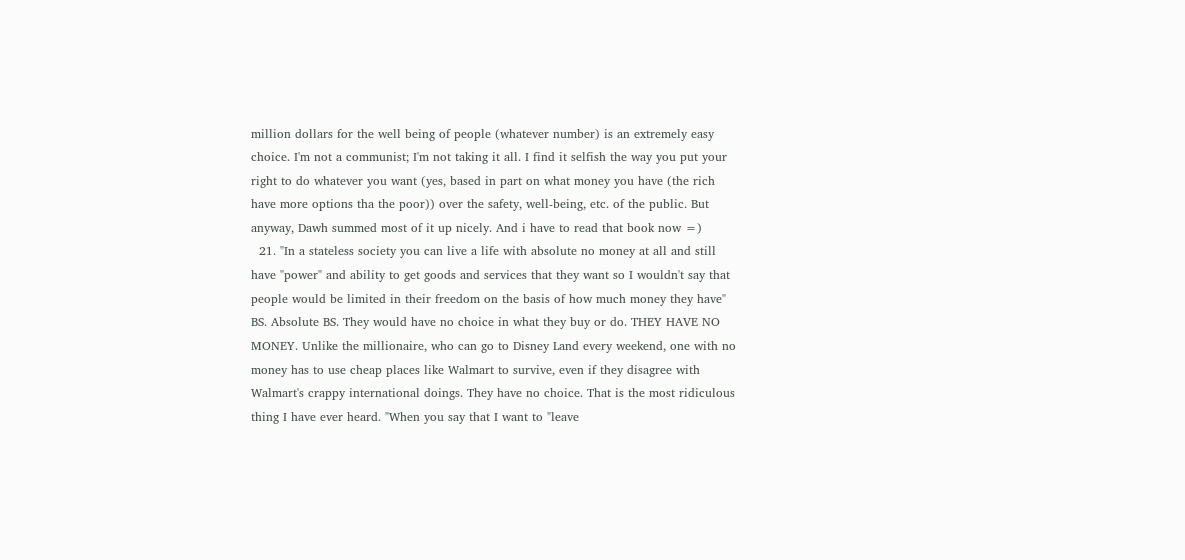million dollars for the well being of people (whatever number) is an extremely easy choice. I'm not a communist; I'm not taking it all. I find it selfish the way you put your right to do whatever you want (yes, based in part on what money you have (the rich have more options tha the poor)) over the safety, well-being, etc. of the public. But anyway, Dawh summed most of it up nicely. And i have to read that book now =)
  21. "In a stateless society you can live a life with absolute no money at all and still have "power" and ability to get goods and services that they want so I wouldn't say that people would be limited in their freedom on the basis of how much money they have" BS. Absolute BS. They would have no choice in what they buy or do. THEY HAVE NO MONEY. Unlike the millionaire, who can go to Disney Land every weekend, one with no money has to use cheap places like Walmart to survive, even if they disagree with Walmart's crappy international doings. They have no choice. That is the most ridiculous thing I have ever heard. "When you say that I want to "leave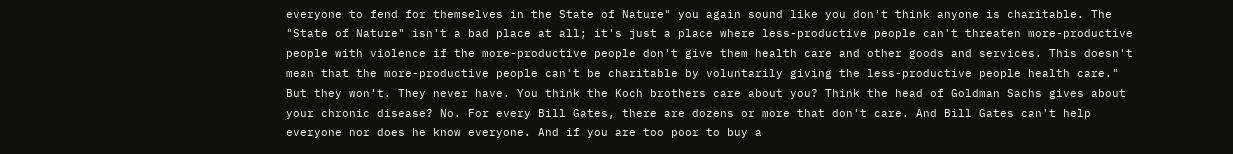everyone to fend for themselves in the State of Nature" you again sound like you don't think anyone is charitable. The "State of Nature" isn't a bad place at all; it's just a place where less-productive people can't threaten more-productive people with violence if the more-productive people don't give them health care and other goods and services. This doesn't mean that the more-productive people can't be charitable by voluntarily giving the less-productive people health care." But they won't. They never have. You think the Koch brothers care about you? Think the head of Goldman Sachs gives about your chronic disease? No. For every Bill Gates, there are dozens or more that don't care. And Bill Gates can't help everyone nor does he know everyone. And if you are too poor to buy a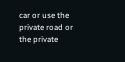car or use the private road or the private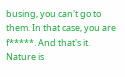busing, you can't go to them. In that case, you are f*****. And that's it. Nature is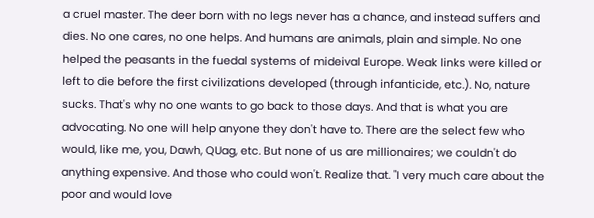a cruel master. The deer born with no legs never has a chance, and instead suffers and dies. No one cares, no one helps. And humans are animals, plain and simple. No one helped the peasants in the fuedal systems of mideival Europe. Weak links were killed or left to die before the first civilizations developed (through infanticide, etc.). No, nature sucks. That's why no one wants to go back to those days. And that is what you are advocating. No one will help anyone they don't have to. There are the select few who would, like me, you, Dawh, QUag, etc. But none of us are millionaires; we couldn't do anything expensive. And those who could won't. Realize that. "I very much care about the poor and would love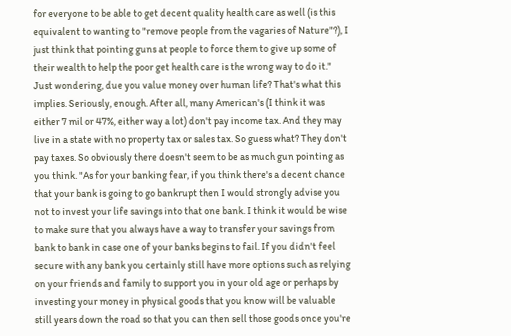for everyone to be able to get decent quality health care as well (is this equivalent to wanting to "remove people from the vagaries of Nature"?), I just think that pointing guns at people to force them to give up some of their wealth to help the poor get health care is the wrong way to do it." Just wondering, due you value money over human life? That's what this implies. Seriously, enough. After all, many American's (I think it was either 7 mil or 47%, either way a lot) don't pay income tax. And they may live in a state with no property tax or sales tax. So guess what? They don't pay taxes. So obviously there doesn't seem to be as much gun pointing as you think. "As for your banking fear, if you think there's a decent chance that your bank is going to go bankrupt then I would strongly advise you not to invest your life savings into that one bank. I think it would be wise to make sure that you always have a way to transfer your savings from bank to bank in case one of your banks begins to fail. If you didn't feel secure with any bank you certainly still have more options such as relying on your friends and family to support you in your old age or perhaps by investing your money in physical goods that you know will be valuable still years down the road so that you can then sell those goods once you're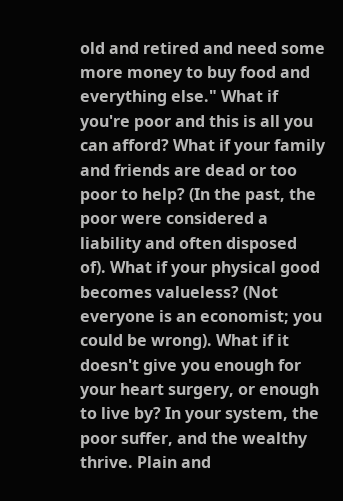old and retired and need some more money to buy food and everything else." What if you're poor and this is all you can afford? What if your family and friends are dead or too poor to help? (In the past, the poor were considered a liability and often disposed of). What if your physical good becomes valueless? (Not everyone is an economist; you could be wrong). What if it doesn't give you enough for your heart surgery, or enough to live by? In your system, the poor suffer, and the wealthy thrive. Plain and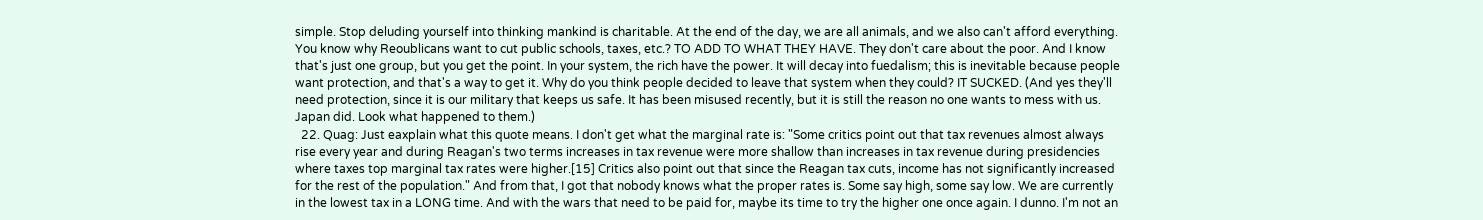simple. Stop deluding yourself into thinking mankind is charitable. At the end of the day, we are all animals, and we also can't afford everything. You know why Reoublicans want to cut public schools, taxes, etc.? TO ADD TO WHAT THEY HAVE. They don't care about the poor. And I know that's just one group, but you get the point. In your system, the rich have the power. It will decay into fuedalism; this is inevitable because people want protection, and that's a way to get it. Why do you think people decided to leave that system when they could? IT SUCKED. (And yes they'll need protection, since it is our military that keeps us safe. It has been misused recently, but it is still the reason no one wants to mess with us. Japan did. Look what happened to them.)
  22. Quag: Just eaxplain what this quote means. I don't get what the marginal rate is: "Some critics point out that tax revenues almost always rise every year and during Reagan's two terms increases in tax revenue were more shallow than increases in tax revenue during presidencies where taxes top marginal tax rates were higher.[15] Critics also point out that since the Reagan tax cuts, income has not significantly increased for the rest of the population." And from that, I got that nobody knows what the proper rates is. Some say high, some say low. We are currently in the lowest tax in a LONG time. And with the wars that need to be paid for, maybe its time to try the higher one once again. I dunno. I'm not an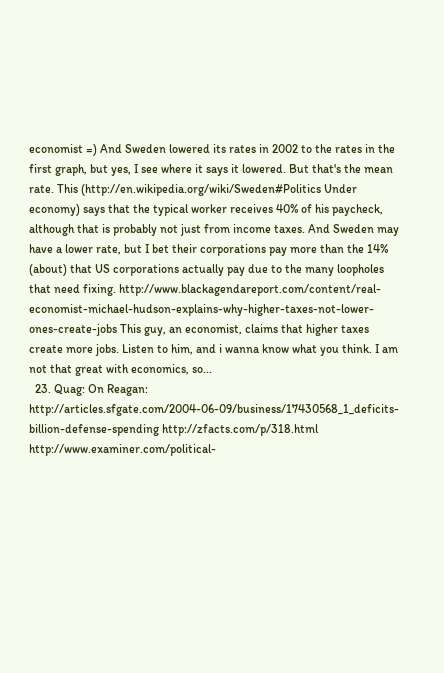economist =) And Sweden lowered its rates in 2002 to the rates in the first graph, but yes, I see where it says it lowered. But that's the mean rate. This (http://en.wikipedia.org/wiki/Sweden#Politics Under economy) says that the typical worker receives 40% of his paycheck, although that is probably not just from income taxes. And Sweden may have a lower rate, but I bet their corporations pay more than the 14% (about) that US corporations actually pay due to the many loopholes that need fixing. http://www.blackagendareport.com/content/real-economist-michael-hudson-explains-why-higher-taxes-not-lower-ones-create-jobs This guy, an economist, claims that higher taxes create more jobs. Listen to him, and i wanna know what you think. I am not that great with economics, so...
  23. Quag: On Reagan: http://articles.sfgate.com/2004-06-09/business/17430568_1_deficits-billion-defense-spending http://zfacts.com/p/318.html http://www.examiner.com/political-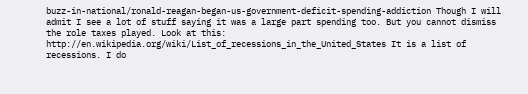buzz-in-national/ronald-reagan-began-us-government-deficit-spending-addiction Though I will admit I see a lot of stuff saying it was a large part spending too. But you cannot dismiss the role taxes played. Look at this: http://en.wikipedia.org/wiki/List_of_recessions_in_the_United_States It is a list of recessions. I do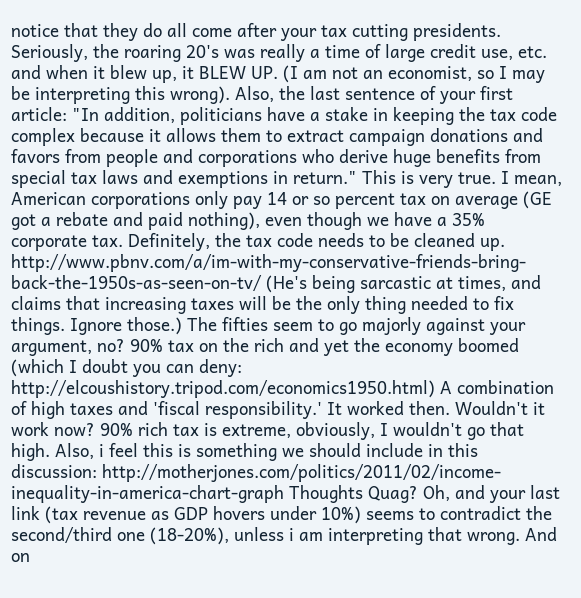notice that they do all come after your tax cutting presidents. Seriously, the roaring 20's was really a time of large credit use, etc. and when it blew up, it BLEW UP. (I am not an economist, so I may be interpreting this wrong). Also, the last sentence of your first article: "In addition, politicians have a stake in keeping the tax code complex because it allows them to extract campaign donations and favors from people and corporations who derive huge benefits from special tax laws and exemptions in return." This is very true. I mean, American corporations only pay 14 or so percent tax on average (GE got a rebate and paid nothing), even though we have a 35% corporate tax. Definitely, the tax code needs to be cleaned up. http://www.pbnv.com/a/im-with-my-conservative-friends-bring-back-the-1950s-as-seen-on-tv/ (He's being sarcastic at times, and claims that increasing taxes will be the only thing needed to fix things. Ignore those.) The fifties seem to go majorly against your argument, no? 90% tax on the rich and yet the economy boomed (which I doubt you can deny: http://elcoushistory.tripod.com/economics1950.html) A combination of high taxes and 'fiscal responsibility.' It worked then. Wouldn't it work now? 90% rich tax is extreme, obviously, I wouldn't go that high. Also, i feel this is something we should include in this discussion: http://motherjones.com/politics/2011/02/income-inequality-in-america-chart-graph Thoughts Quag? Oh, and your last link (tax revenue as GDP hovers under 10%) seems to contradict the second/third one (18-20%), unless i am interpreting that wrong. And on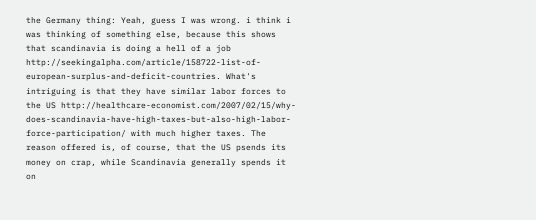the Germany thing: Yeah, guess I was wrong. i think i was thinking of something else, because this shows that scandinavia is doing a hell of a job http://seekingalpha.com/article/158722-list-of-european-surplus-and-deficit-countries. What's intriguing is that they have similar labor forces to the US http://healthcare-economist.com/2007/02/15/why-does-scandinavia-have-high-taxes-but-also-high-labor-force-participation/ with much higher taxes. The reason offered is, of course, that the US psends its money on crap, while Scandinavia generally spends it on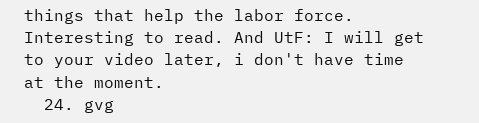things that help the labor force. Interesting to read. And UtF: I will get to your video later, i don't have time at the moment.
  24. gvg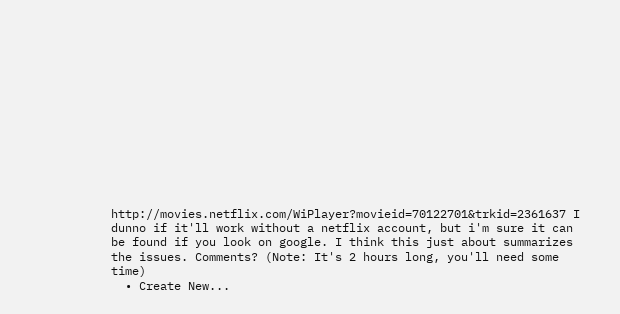http://movies.netflix.com/WiPlayer?movieid=70122701&trkid=2361637 I dunno if it'll work without a netflix account, but i'm sure it can be found if you look on google. I think this just about summarizes the issues. Comments? (Note: It's 2 hours long, you'll need some time)
  • Create New...